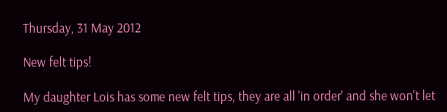Thursday, 31 May 2012

New felt tips!

My daughter Lois has some new felt tips, they are all 'in order' and she won't let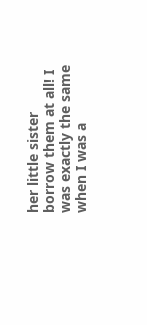her little sister borrow them at all! I was exactly the same when I was a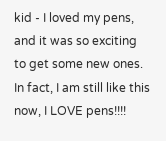kid - I loved my pens, and it was so exciting to get some new ones. In fact, I am still like this now, I LOVE pens!!!!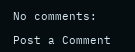No comments:

Post a Comment